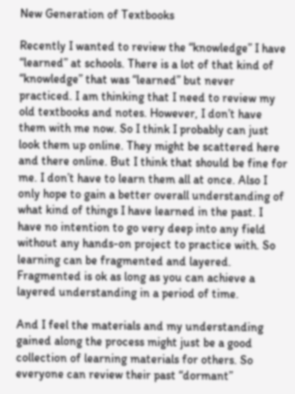New Generation of Textbooks

Recently I wanted to review the “knowledge” I have “learned” at schools. There is a lot of that kind of “knowledge” that was “learned” but never practiced. I am thinking that I need to review my old textbooks and notes. However, I don’t have them with me now. So I think I probably can just look them up online. They might be scattered here and there online. But I think that should be fine for me. I don’t have to learn them all at once. Also I only hope to gain a better overall understanding of what kind of things I have learned in the past. I have no intention to go very deep into any field without any hands-on project to practice with. So learning can be fragmented and layered. Fragmented is ok as long as you can achieve a layered understanding in a period of time.

And I feel the materials and my understanding gained along the process might just be a good collection of learning materials for others. So everyone can review their past “dormant”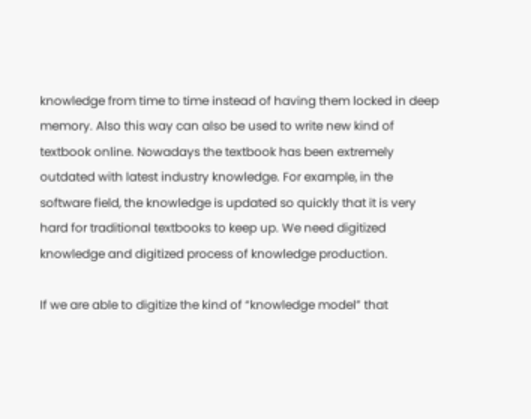knowledge from time to time instead of having them locked in deep memory. Also this way can also be used to write new kind of textbook online. Nowadays the textbook has been extremely outdated with latest industry knowledge. For example, in the software field, the knowledge is updated so quickly that it is very hard for traditional textbooks to keep up. We need digitized knowledge and digitized process of knowledge production.

If we are able to digitize the kind of “knowledge model” that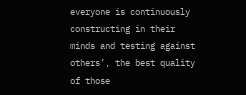everyone is continuously constructing in their minds and testing against others’, the best quality of those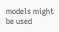models might be used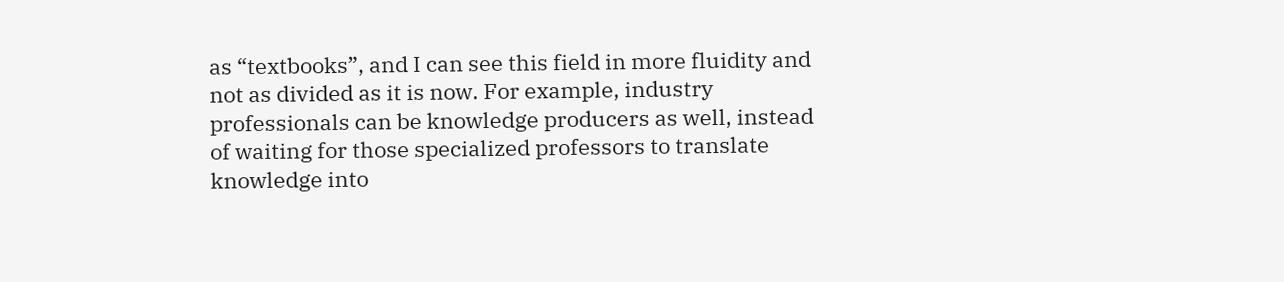as “textbooks”, and I can see this field in more fluidity and not as divided as it is now. For example, industry professionals can be knowledge producers as well, instead of waiting for those specialized professors to translate knowledge into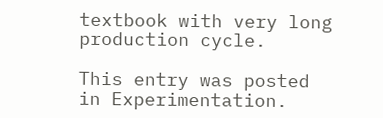textbook with very long production cycle.

This entry was posted in Experimentation.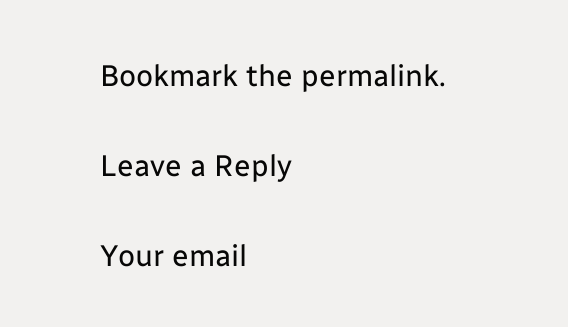Bookmark the permalink.

Leave a Reply

Your email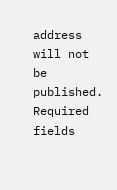address will not be published. Required fields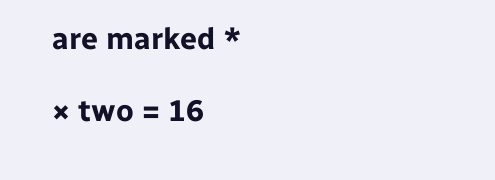are marked *

× two = 16